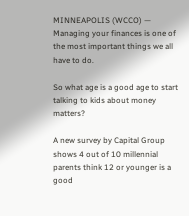MINNEAPOLIS (WCCO) — Managing your finances is one of the most important things we all have to do.

So what age is a good age to start talking to kids about money matters?

A new survey by Capital Group shows 4 out of 10 millennial parents think 12 or younger is a good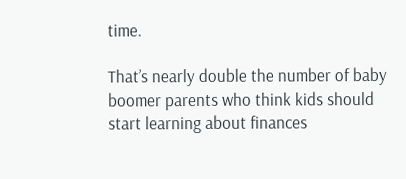time.

That’s nearly double the number of baby boomer parents who think kids should start learning about finances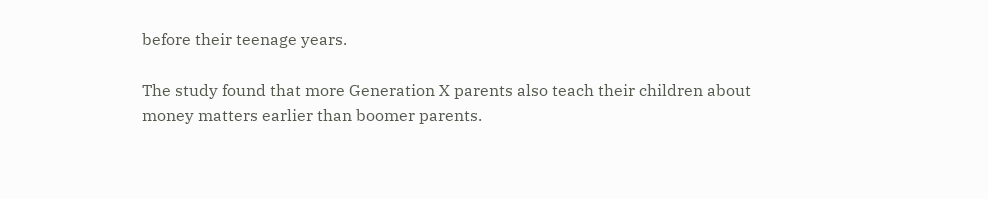before their teenage years.

The study found that more Generation X parents also teach their children about money matters earlier than boomer parents.